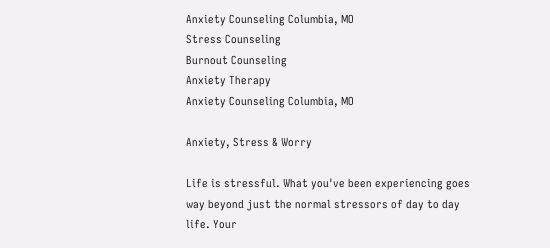Anxiety Counseling Columbia, MO
Stress Counseling
Burnout Counseling
Anxiety Therapy
Anxiety Counseling Columbia, MO

Anxiety, Stress & Worry

Life is stressful. What you've been experiencing goes way beyond just the normal stressors of day to day life. Your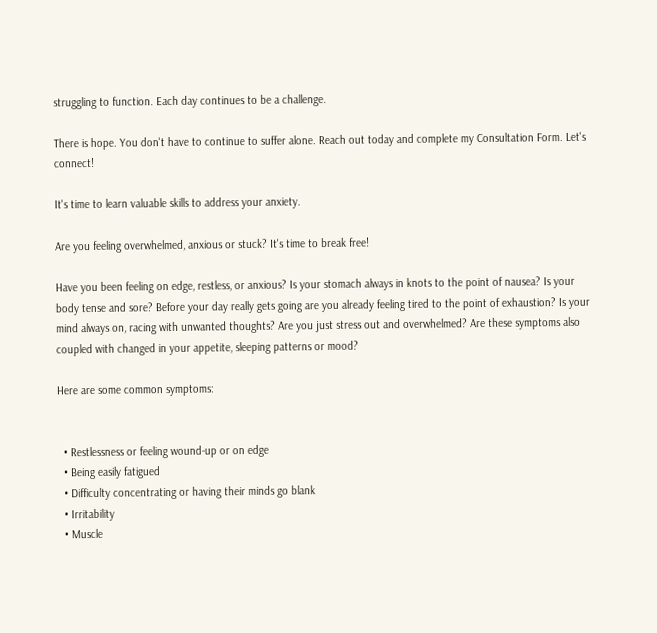struggling to function. Each day continues to be a challenge.

There is hope. You don't have to continue to suffer alone. Reach out today and complete my Consultation Form. Let's connect!

It's time to learn valuable skills to address your anxiety.

Are you feeling overwhelmed, anxious or stuck? It's time to break free!

Have you been feeling on edge, restless, or anxious? Is your stomach always in knots to the point of nausea? Is your body tense and sore? Before your day really gets going are you already feeling tired to the point of exhaustion? Is your mind always on, racing with unwanted thoughts? Are you just stress out and overwhelmed? Are these symptoms also coupled with changed in your appetite, sleeping patterns or mood?

Here are some common symptoms:


  • Restlessness or feeling wound-up or on edge
  • Being easily fatigued
  • Difficulty concentrating or having their minds go blank
  • Irritability
  • Muscle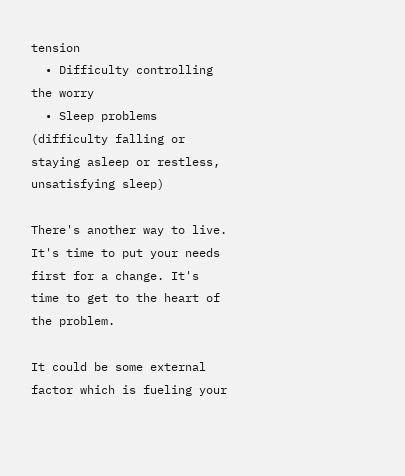tension
  • Difficulty controlling the worry
  • Sleep problems (difficulty falling or staying asleep or restless, unsatisfying sleep)

There's another way to live. It's time to put your needs first for a change. It's time to get to the heart of the problem.

It could be some external factor which is fueling your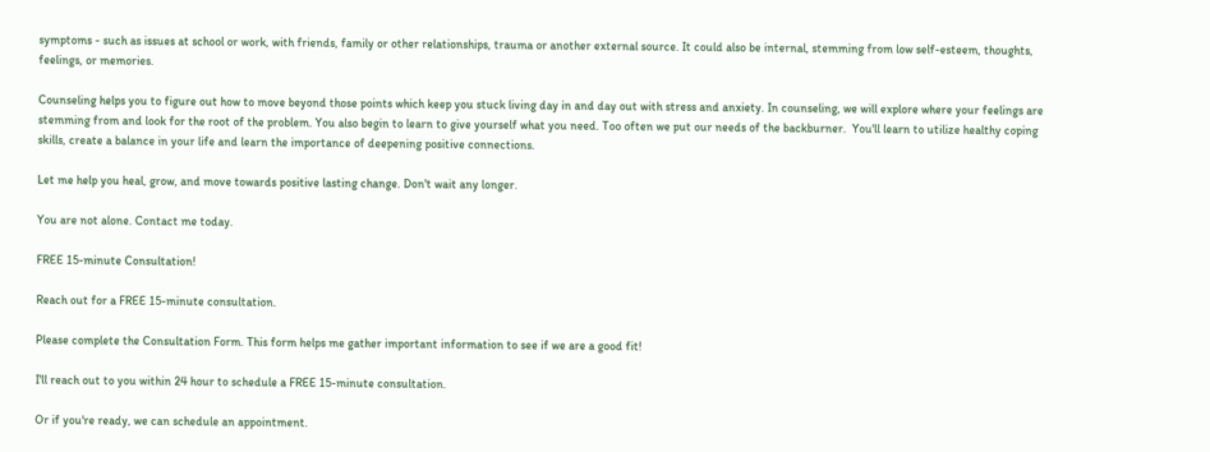symptoms - such as issues at school or work, with friends, family or other relationships, trauma or another external source. It could also be internal, stemming from low self-esteem, thoughts, feelings, or memories.

Counseling helps you to figure out how to move beyond those points which keep you stuck living day in and day out with stress and anxiety. In counseling, we will explore where your feelings are stemming from and look for the root of the problem. You also begin to learn to give yourself what you need. Too often we put our needs of the backburner.  You'll learn to utilize healthy coping skills, create a balance in your life and learn the importance of deepening positive connections.

Let me help you heal, grow, and move towards positive lasting change. Don't wait any longer.

You are not alone. Contact me today.

FREE 15-minute Consultation!

Reach out for a FREE 15-minute consultation.

Please complete the Consultation Form. This form helps me gather important information to see if we are a good fit!

I'll reach out to you within 24 hour to schedule a FREE 15-minute consultation.

Or if you're ready, we can schedule an appointment.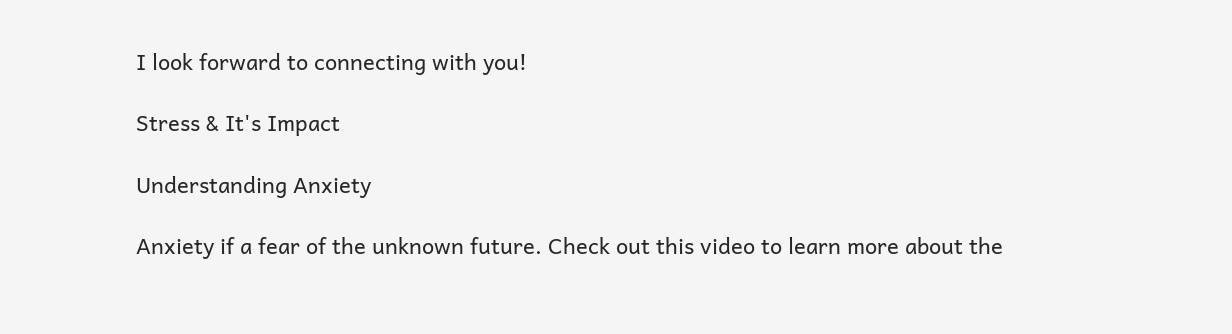I look forward to connecting with you!

Stress & It's Impact

Understanding Anxiety

Anxiety if a fear of the unknown future. Check out this video to learn more about the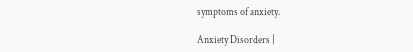symptoms of anxiety.

Anxiety Disorders |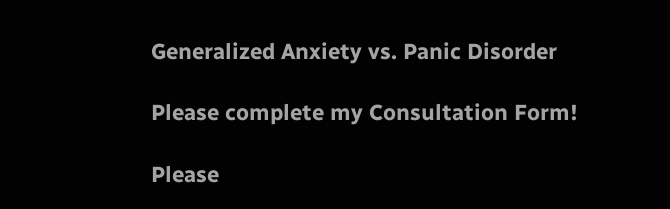Generalized Anxiety vs. Panic Disorder

Please complete my Consultation Form!

Please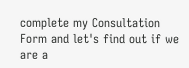complete my Consultation Form and let's find out if we are a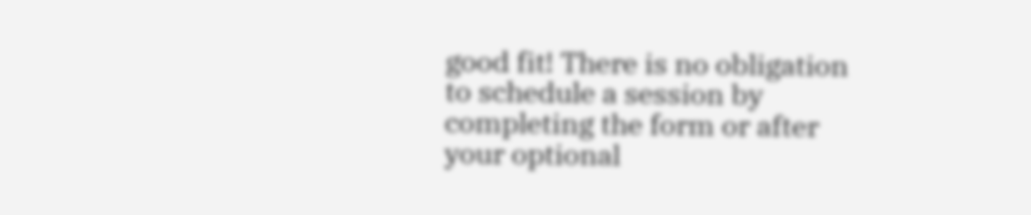good fit! There is no obligation to schedule a session by completing the form or after your optional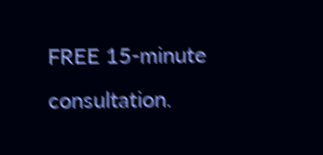FREE 15-minute consultation.